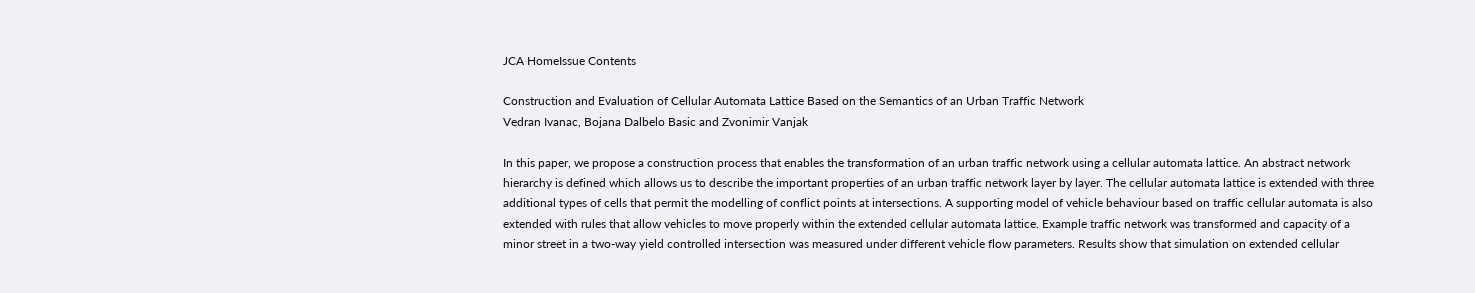JCA HomeIssue Contents

Construction and Evaluation of Cellular Automata Lattice Based on the Semantics of an Urban Traffic Network
Vedran Ivanac, Bojana Dalbelo Basic and Zvonimir Vanjak

In this paper, we propose a construction process that enables the transformation of an urban traffic network using a cellular automata lattice. An abstract network hierarchy is defined which allows us to describe the important properties of an urban traffic network layer by layer. The cellular automata lattice is extended with three additional types of cells that permit the modelling of conflict points at intersections. A supporting model of vehicle behaviour based on traffic cellular automata is also extended with rules that allow vehicles to move properly within the extended cellular automata lattice. Example traffic network was transformed and capacity of a minor street in a two-way yield controlled intersection was measured under different vehicle flow parameters. Results show that simulation on extended cellular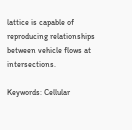lattice is capable of reproducing relationships between vehicle flows at intersections.

Keywords: Cellular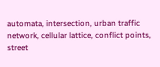automata, intersection, urban traffic network, cellular lattice, conflict points, street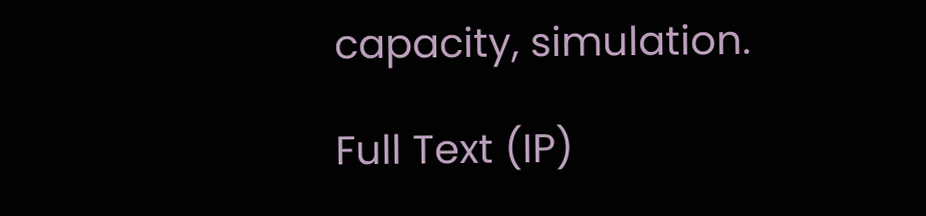capacity, simulation.

Full Text (IP)